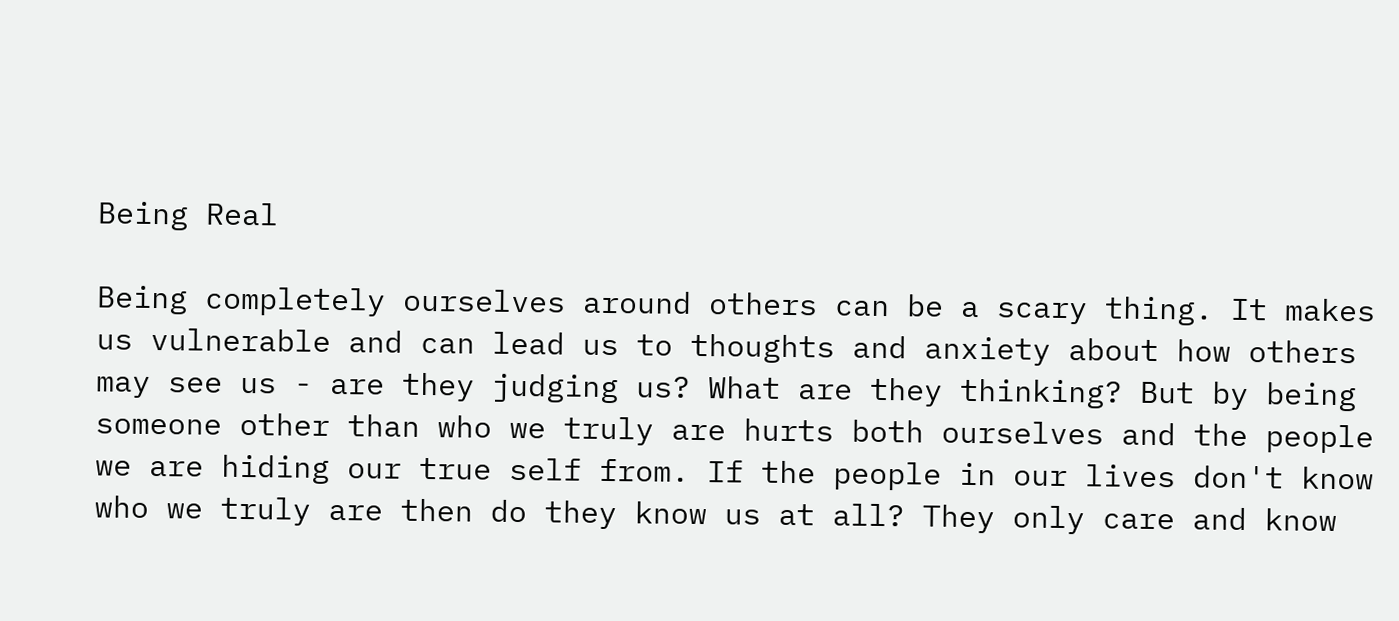Being Real

Being completely ourselves around others can be a scary thing. It makes us vulnerable and can lead us to thoughts and anxiety about how others may see us - are they judging us? What are they thinking? But by being someone other than who we truly are hurts both ourselves and the people we are hiding our true self from. If the people in our lives don't know who we truly are then do they know us at all? They only care and know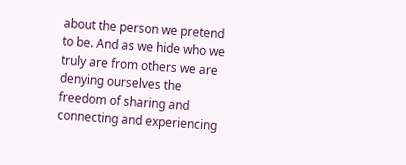about the person we pretend to be. And as we hide who we truly are from others we are denying ourselves the freedom of sharing and connecting and experiencing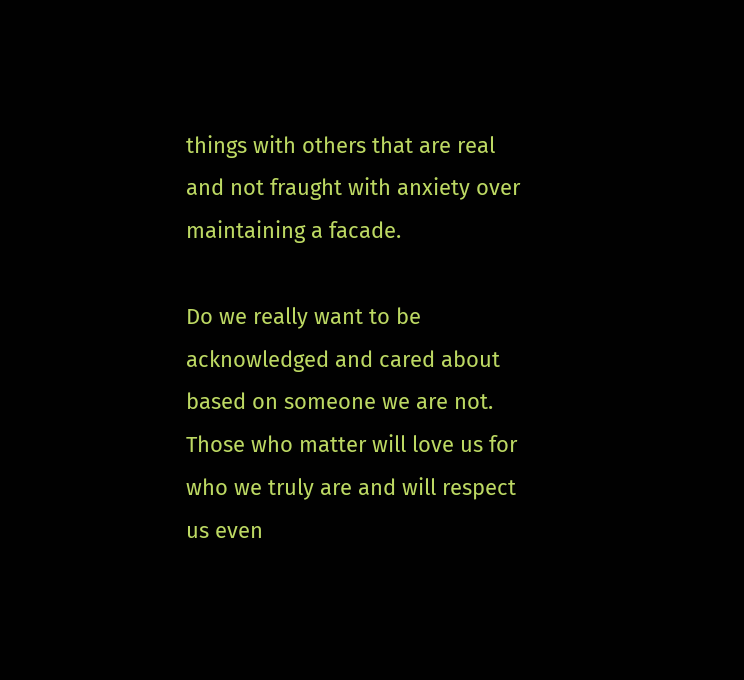things with others that are real and not fraught with anxiety over maintaining a facade.

Do we really want to be acknowledged and cared about based on someone we are not. Those who matter will love us for who we truly are and will respect us even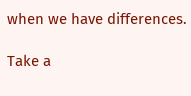when we have differences.

Take a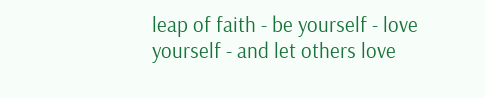leap of faith - be yourself - love yourself - and let others love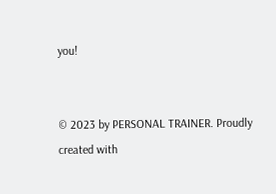you!


© 2023 by PERSONAL TRAINER. Proudly created with